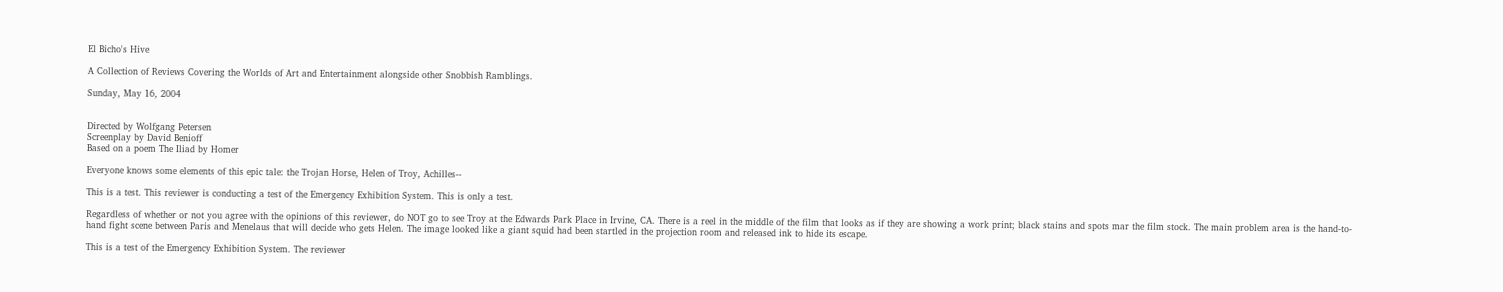El Bicho's Hive

A Collection of Reviews Covering the Worlds of Art and Entertainment alongside other Snobbish Ramblings.

Sunday, May 16, 2004


Directed by Wolfgang Petersen
Screenplay by David Benioff
Based on a poem The Iliad by Homer

Everyone knows some elements of this epic tale: the Trojan Horse, Helen of Troy, Achilles--

This is a test. This reviewer is conducting a test of the Emergency Exhibition System. This is only a test.

Regardless of whether or not you agree with the opinions of this reviewer, do NOT go to see Troy at the Edwards Park Place in Irvine, CA. There is a reel in the middle of the film that looks as if they are showing a work print; black stains and spots mar the film stock. The main problem area is the hand-to-hand fight scene between Paris and Menelaus that will decide who gets Helen. The image looked like a giant squid had been startled in the projection room and released ink to hide its escape.

This is a test of the Emergency Exhibition System. The reviewer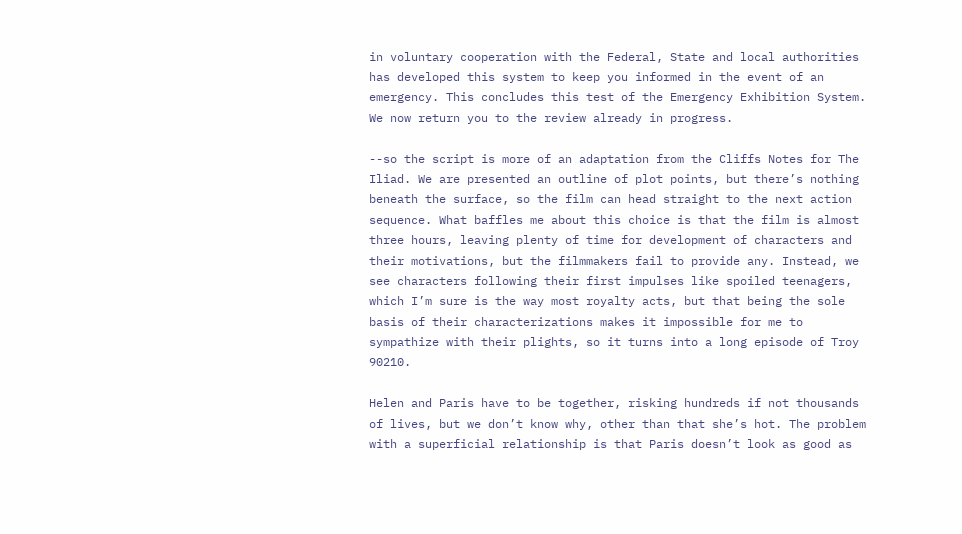in voluntary cooperation with the Federal, State and local authorities has developed this system to keep you informed in the event of an emergency. This concludes this test of the Emergency Exhibition System. We now return you to the review already in progress.

--so the script is more of an adaptation from the Cliffs Notes for The Iliad. We are presented an outline of plot points, but there’s nothing beneath the surface, so the film can head straight to the next action sequence. What baffles me about this choice is that the film is almost three hours, leaving plenty of time for development of characters and their motivations, but the filmmakers fail to provide any. Instead, we see characters following their first impulses like spoiled teenagers, which I’m sure is the way most royalty acts, but that being the sole basis of their characterizations makes it impossible for me to sympathize with their plights, so it turns into a long episode of Troy 90210.

Helen and Paris have to be together, risking hundreds if not thousands of lives, but we don’t know why, other than that she’s hot. The problem with a superficial relationship is that Paris doesn’t look as good as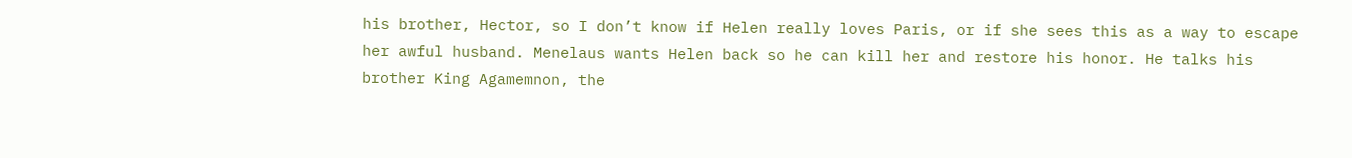his brother, Hector, so I don’t know if Helen really loves Paris, or if she sees this as a way to escape her awful husband. Menelaus wants Helen back so he can kill her and restore his honor. He talks his brother King Agamemnon, the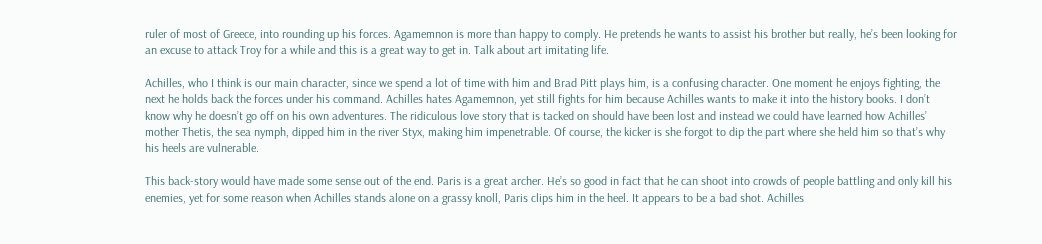ruler of most of Greece, into rounding up his forces. Agamemnon is more than happy to comply. He pretends he wants to assist his brother but really, he’s been looking for an excuse to attack Troy for a while and this is a great way to get in. Talk about art imitating life.

Achilles, who I think is our main character, since we spend a lot of time with him and Brad Pitt plays him, is a confusing character. One moment he enjoys fighting, the next he holds back the forces under his command. Achilles hates Agamemnon, yet still fights for him because Achilles wants to make it into the history books. I don’t know why he doesn’t go off on his own adventures. The ridiculous love story that is tacked on should have been lost and instead we could have learned how Achilles’ mother Thetis, the sea nymph, dipped him in the river Styx, making him impenetrable. Of course, the kicker is she forgot to dip the part where she held him so that’s why his heels are vulnerable.

This back-story would have made some sense out of the end. Paris is a great archer. He’s so good in fact that he can shoot into crowds of people battling and only kill his enemies, yet for some reason when Achilles stands alone on a grassy knoll, Paris clips him in the heel. It appears to be a bad shot. Achilles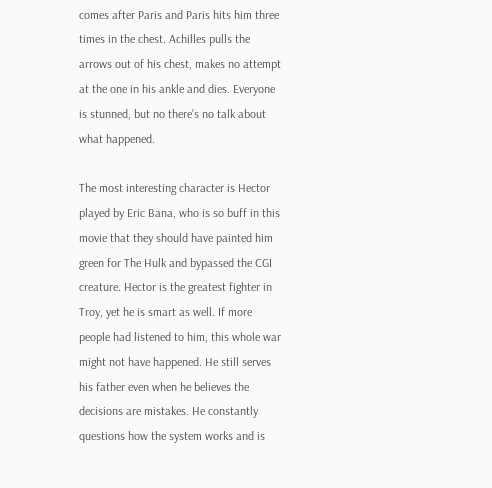comes after Paris and Paris hits him three times in the chest. Achilles pulls the arrows out of his chest, makes no attempt at the one in his ankle and dies. Everyone is stunned, but no there’s no talk about what happened.

The most interesting character is Hector played by Eric Bana, who is so buff in this movie that they should have painted him green for The Hulk and bypassed the CGI creature. Hector is the greatest fighter in Troy, yet he is smart as well. If more people had listened to him, this whole war might not have happened. He still serves his father even when he believes the decisions are mistakes. He constantly questions how the system works and is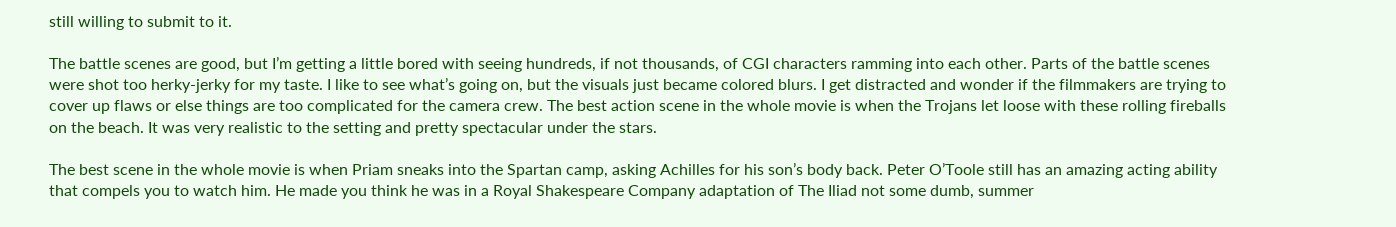still willing to submit to it.

The battle scenes are good, but I’m getting a little bored with seeing hundreds, if not thousands, of CGI characters ramming into each other. Parts of the battle scenes were shot too herky-jerky for my taste. I like to see what’s going on, but the visuals just became colored blurs. I get distracted and wonder if the filmmakers are trying to cover up flaws or else things are too complicated for the camera crew. The best action scene in the whole movie is when the Trojans let loose with these rolling fireballs on the beach. It was very realistic to the setting and pretty spectacular under the stars.

The best scene in the whole movie is when Priam sneaks into the Spartan camp, asking Achilles for his son’s body back. Peter O’Toole still has an amazing acting ability that compels you to watch him. He made you think he was in a Royal Shakespeare Company adaptation of The Iliad not some dumb, summer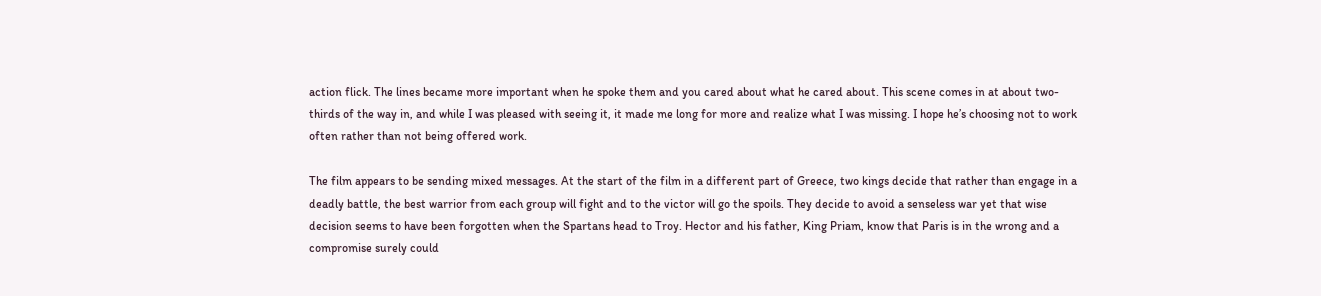action flick. The lines became more important when he spoke them and you cared about what he cared about. This scene comes in at about two-thirds of the way in, and while I was pleased with seeing it, it made me long for more and realize what I was missing. I hope he’s choosing not to work often rather than not being offered work.

The film appears to be sending mixed messages. At the start of the film in a different part of Greece, two kings decide that rather than engage in a deadly battle, the best warrior from each group will fight and to the victor will go the spoils. They decide to avoid a senseless war yet that wise decision seems to have been forgotten when the Spartans head to Troy. Hector and his father, King Priam, know that Paris is in the wrong and a compromise surely could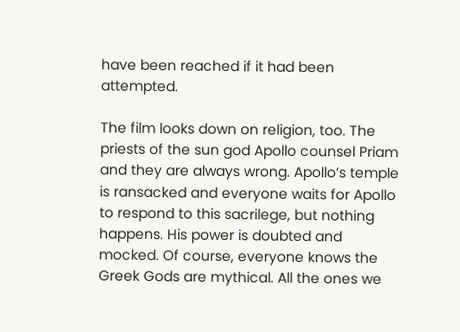have been reached if it had been attempted.

The film looks down on religion, too. The priests of the sun god Apollo counsel Priam and they are always wrong. Apollo’s temple is ransacked and everyone waits for Apollo to respond to this sacrilege, but nothing happens. His power is doubted and mocked. Of course, everyone knows the Greek Gods are mythical. All the ones we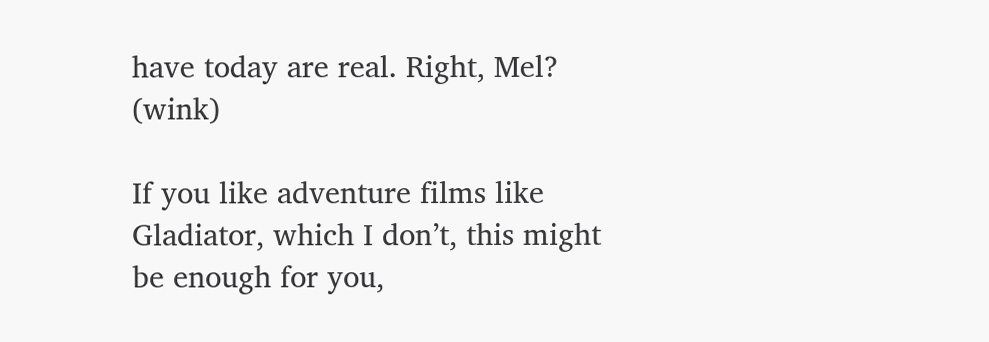have today are real. Right, Mel? (wink)

If you like adventure films like Gladiator, which I don’t, this might be enough for you,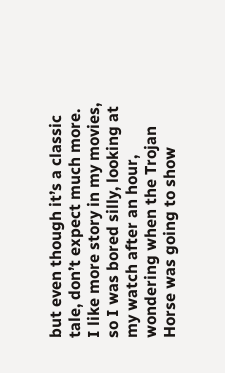but even though it’s a classic tale, don’t expect much more. I like more story in my movies, so I was bored silly, looking at my watch after an hour, wondering when the Trojan Horse was going to show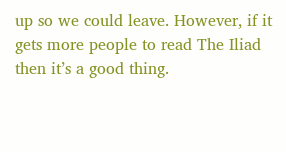up so we could leave. However, if it gets more people to read The Iliad then it’s a good thing.